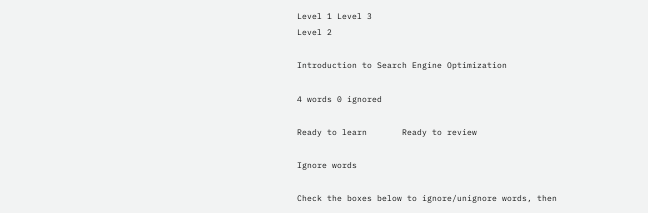Level 1 Level 3
Level 2

Introduction to Search Engine Optimization

4 words 0 ignored

Ready to learn       Ready to review

Ignore words

Check the boxes below to ignore/unignore words, then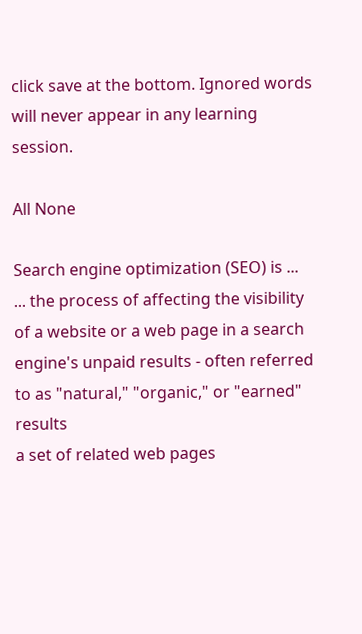click save at the bottom. Ignored words will never appear in any learning session.

All None

Search engine optimization (SEO) is ...
... the process of affecting the visibility of a website or a web page in a search engine's unpaid results - often referred to as "natural," "organic," or "earned" results
a set of related web pages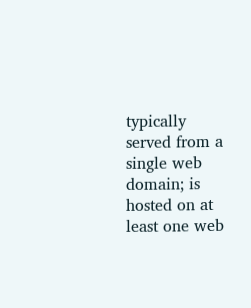typically served from a single web domain; is hosted on at least one web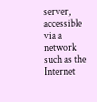server, accessible via a network such as the Internet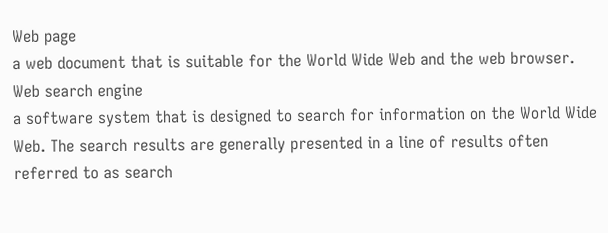Web page
a web document that is suitable for the World Wide Web and the web browser.
Web search engine
a software system that is designed to search for information on the World Wide Web. The search results are generally presented in a line of results often referred to as search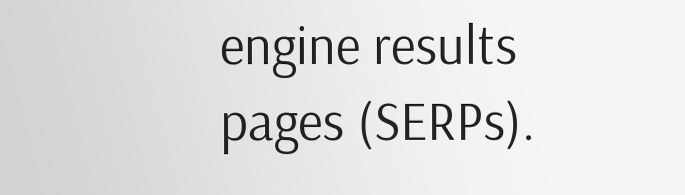engine results pages (SERPs).